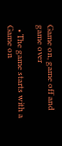Game on, game off and game over

  • The game starts with a Game on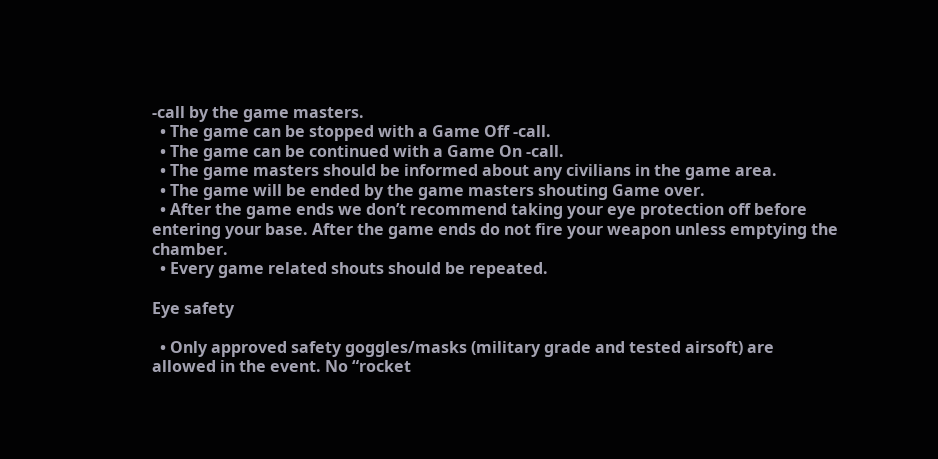-call by the game masters.
  • The game can be stopped with a Game Off -call.
  • The game can be continued with a Game On -call.
  • The game masters should be informed about any civilians in the game area.
  • The game will be ended by the game masters shouting Game over.
  • After the game ends we don’t recommend taking your eye protection off before entering your base. After the game ends do not fire your weapon unless emptying the chamber.
  • Every game related shouts should be repeated.

Eye safety

  • Only approved safety goggles/masks (military grade and tested airsoft) are allowed in the event. No “rocket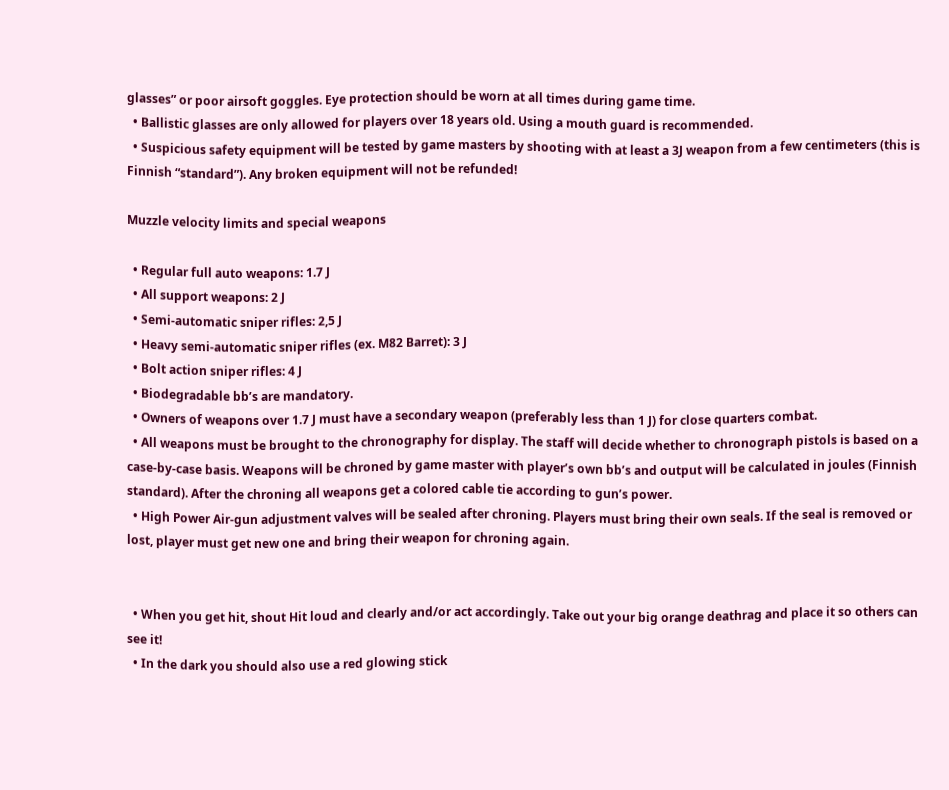glasses” or poor airsoft goggles. Eye protection should be worn at all times during game time.
  • Ballistic glasses are only allowed for players over 18 years old. Using a mouth guard is recommended.
  • Suspicious safety equipment will be tested by game masters by shooting with at least a 3J weapon from a few centimeters (this is Finnish “standard”). Any broken equipment will not be refunded!

Muzzle velocity limits and special weapons

  • Regular full auto weapons: 1.7 J
  • All support weapons: 2 J
  • Semi-automatic sniper rifles: 2,5 J
  • Heavy semi-automatic sniper rifles (ex. M82 Barret): 3 J
  • Bolt action sniper rifles: 4 J
  • Biodegradable bb’s are mandatory.
  • Owners of weapons over 1.7 J must have a secondary weapon (preferably less than 1 J) for close quarters combat.
  • All weapons must be brought to the chronography for display. The staff will decide whether to chronograph pistols is based on a case-by-case basis. Weapons will be chroned by game master with player’s own bb’s and output will be calculated in joules (Finnish standard). After the chroning all weapons get a colored cable tie according to gun’s power.
  • High Power Air-gun adjustment valves will be sealed after chroning. Players must bring their own seals. If the seal is removed or lost, player must get new one and bring their weapon for chroning again.


  • When you get hit, shout Hit loud and clearly and/or act accordingly. Take out your big orange deathrag and place it so others can see it!
  • In the dark you should also use a red glowing stick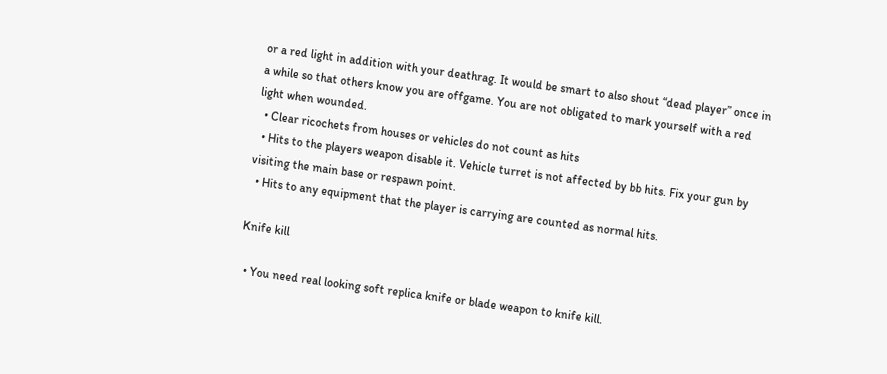or a red light in addition with your deathrag. It would be smart to also shout “dead player” once in a while so that others know you are offgame. You are not obligated to mark yourself with a red light when wounded.
  • Clear ricochets from houses or vehicles do not count as hits
  • Hits to the players weapon disable it. Vehicle turret is not affected by bb hits. Fix your gun by visiting the main base or respawn point.
  • Hits to any equipment that the player is carrying are counted as normal hits.

Knife kill

  • You need real looking soft replica knife or blade weapon to knife kill.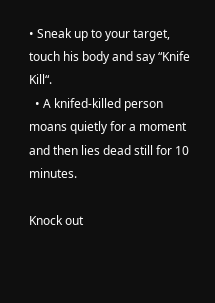• Sneak up to your target, touch his body and say “Knife Kill“.
  • A knifed-killed person moans quietly for a moment and then lies dead still for 10 minutes.

Knock out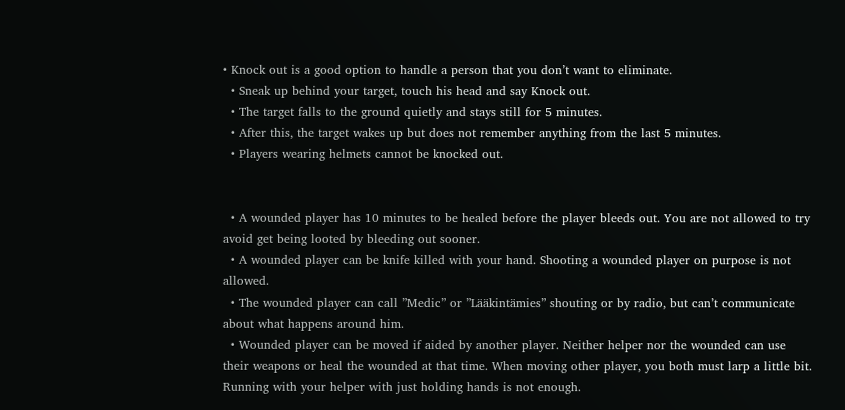• Knock out is a good option to handle a person that you don’t want to eliminate.
  • Sneak up behind your target, touch his head and say Knock out.
  • The target falls to the ground quietly and stays still for 5 minutes.
  • After this, the target wakes up but does not remember anything from the last 5 minutes.
  • Players wearing helmets cannot be knocked out.


  • A wounded player has 10 minutes to be healed before the player bleeds out. You are not allowed to try avoid get being looted by bleeding out sooner.
  • A wounded player can be knife killed with your hand. Shooting a wounded player on purpose is not allowed.
  • The wounded player can call ”Medic” or ”Lääkintämies” shouting or by radio, but can’t communicate about what happens around him.
  • Wounded player can be moved if aided by another player. Neither helper nor the wounded can use their weapons or heal the wounded at that time. When moving other player, you both must larp a little bit. Running with your helper with just holding hands is not enough.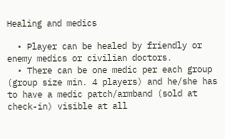Healing and medics

  • Player can be healed by friendly or enemy medics or civilian doctors.
  • There can be one medic per each group (group size min. 4 players) and he/she has to have a medic patch/armband (sold at check-in) visible at all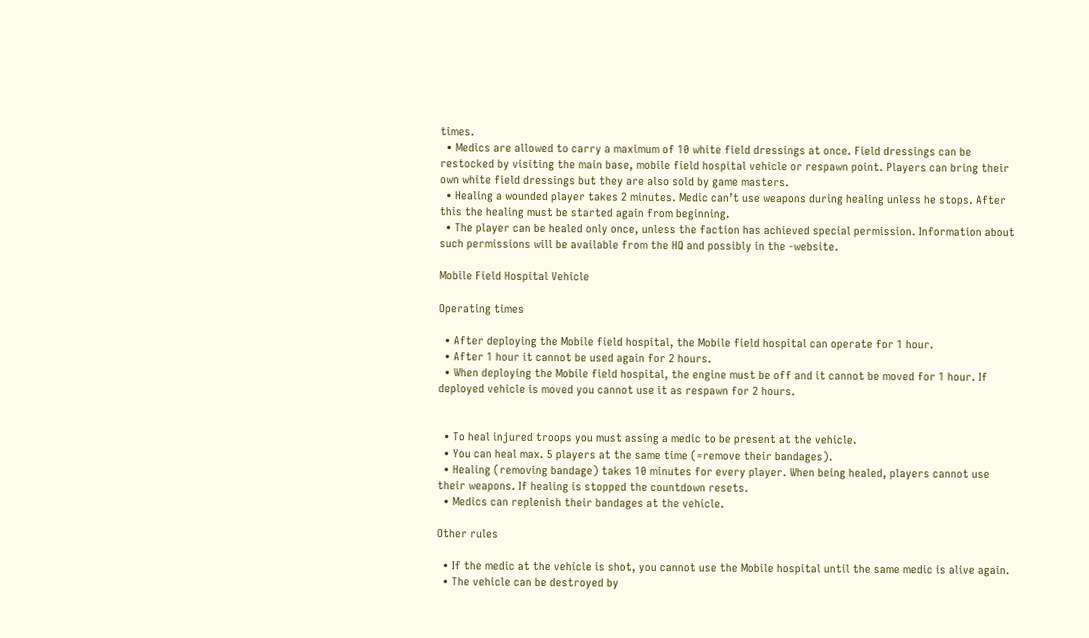times.
  • Medics are allowed to carry a maximum of 10 white field dressings at once. Field dressings can be restocked by visiting the main base, mobile field hospital vehicle or respawn point. Players can bring their own white field dressings but they are also sold by game masters.
  • Healing a wounded player takes 2 minutes. Medic can’t use weapons during healing unless he stops. After this the healing must be started again from beginning.
  • The player can be healed only once, unless the faction has achieved special permission. Information about such permissions will be available from the HQ and possibly in the -website.

Mobile Field Hospital Vehicle

Operating times

  • After deploying the Mobile field hospital, the Mobile field hospital can operate for 1 hour.
  • After 1 hour it cannot be used again for 2 hours.
  • When deploying the Mobile field hospital, the engine must be off and it cannot be moved for 1 hour. If deployed vehicle is moved you cannot use it as respawn for 2 hours.


  • To heal injured troops you must assing a medic to be present at the vehicle.
  • You can heal max. 5 players at the same time (=remove their bandages).
  • Healing (removing bandage) takes 10 minutes for every player. When being healed, players cannot use their weapons. If healing is stopped the countdown resets.
  • Medics can replenish their bandages at the vehicle.

Other rules

  • If the medic at the vehicle is shot, you cannot use the Mobile hospital until the same medic is alive again.
  • The vehicle can be destroyed by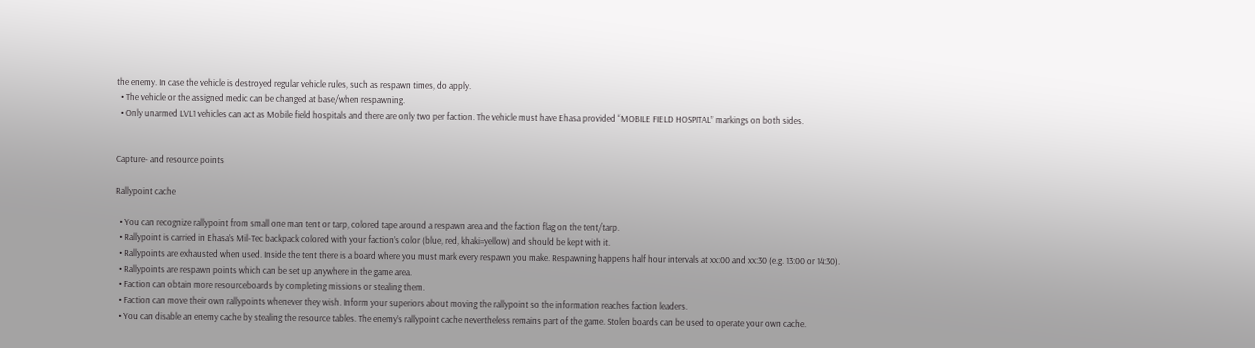the enemy. In case the vehicle is destroyed regular vehicle rules, such as respawn times, do apply.
  • The vehicle or the assigned medic can be changed at base/when respawning.
  • Only unarmed LVL1 vehicles can act as Mobile field hospitals and there are only two per faction. The vehicle must have Ehasa provided “MOBILE FIELD HOSPITAL” markings on both sides.


Capture- and resource points

Rallypoint cache

  • You can recognize rallypoint from small one man tent or tarp, colored tape around a respawn area and the faction flag on the tent/tarp.
  • Rallypoint is carried in Ehasa’s Mil-Tec backpack colored with your faction’s color (blue, red, khaki=yellow) and should be kept with it.
  • Rallypoints are exhausted when used. Inside the tent there is a board where you must mark every respawn you make. Respawning happens half hour intervals at xx:00 and xx:30 (e.g. 13:00 or 14:30).
  • Rallypoints are respawn points which can be set up anywhere in the game area.
  • Faction can obtain more resourceboards by completing missions or stealing them.
  • Faction can move their own rallypoints whenever they wish. Inform your superiors about moving the rallypoint so the information reaches faction leaders.
  • You can disable an enemy cache by stealing the resource tables. The enemy’s rallypoint cache nevertheless remains part of the game. Stolen boards can be used to operate your own cache.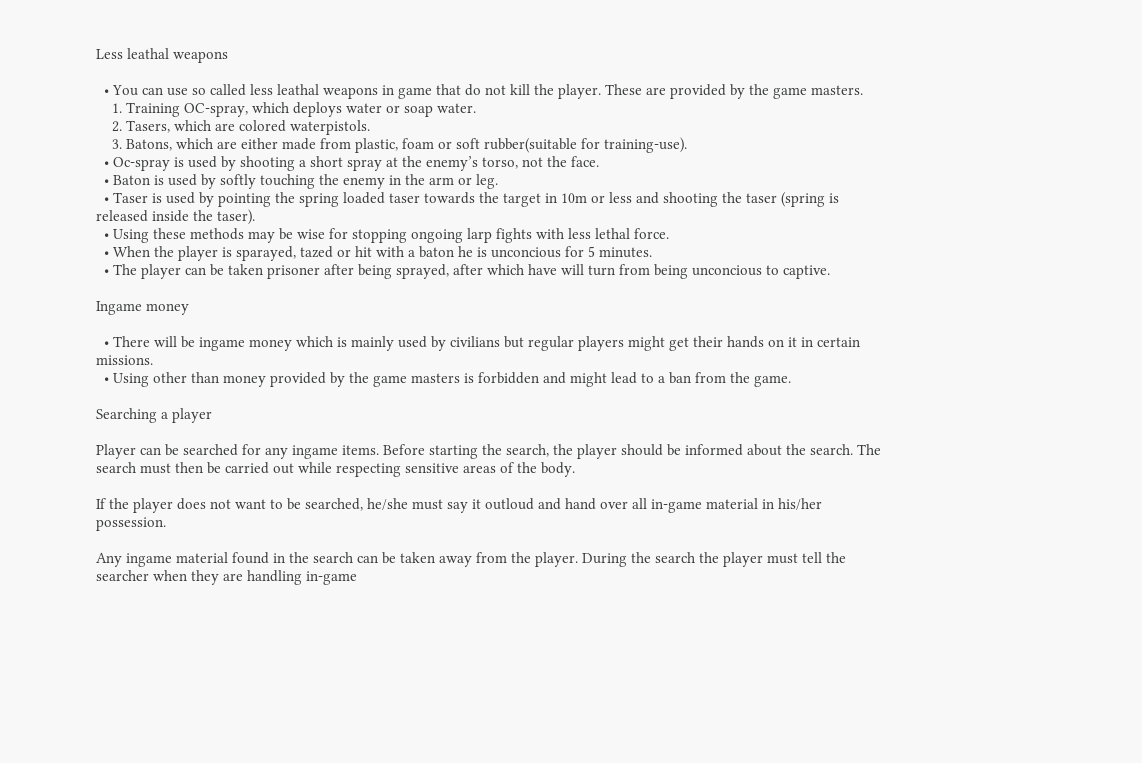Less leathal weapons

  • You can use so called less leathal weapons in game that do not kill the player. These are provided by the game masters.
    1. Training OC-spray, which deploys water or soap water.
    2. Tasers, which are colored waterpistols.
    3. Batons, which are either made from plastic, foam or soft rubber(suitable for training-use).
  • Oc-spray is used by shooting a short spray at the enemy’s torso, not the face.
  • Baton is used by softly touching the enemy in the arm or leg.
  • Taser is used by pointing the spring loaded taser towards the target in 10m or less and shooting the taser (spring is released inside the taser).
  • Using these methods may be wise for stopping ongoing larp fights with less lethal force.
  • When the player is sparayed, tazed or hit with a baton he is unconcious for 5 minutes.
  • The player can be taken prisoner after being sprayed, after which have will turn from being unconcious to captive.

Ingame money

  • There will be ingame money which is mainly used by civilians but regular players might get their hands on it in certain missions.
  • Using other than money provided by the game masters is forbidden and might lead to a ban from the game.

Searching a player

Player can be searched for any ingame items. Before starting the search, the player should be informed about the search. The search must then be carried out while respecting sensitive areas of the body.

If the player does not want to be searched, he/she must say it outloud and hand over all in-game material in his/her possession.

Any ingame material found in the search can be taken away from the player. During the search the player must tell the searcher when they are handling in-game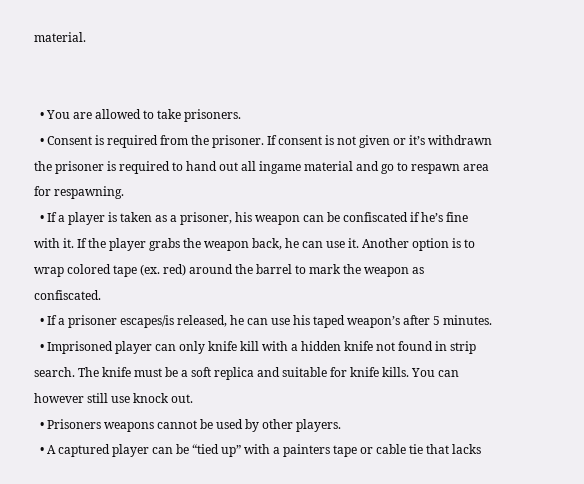material.


  • You are allowed to take prisoners.
  • Consent is required from the prisoner. If consent is not given or it’s withdrawn the prisoner is required to hand out all ingame material and go to respawn area for respawning.
  • If a player is taken as a prisoner, his weapon can be confiscated if he’s fine with it. If the player grabs the weapon back, he can use it. Another option is to wrap colored tape (ex. red) around the barrel to mark the weapon as confiscated.
  • If a prisoner escapes/is released, he can use his taped weapon’s after 5 minutes.
  • Imprisoned player can only knife kill with a hidden knife not found in strip search. The knife must be a soft replica and suitable for knife kills. You can however still use knock out.
  • Prisoners weapons cannot be used by other players.
  • A captured player can be “tied up” with a painters tape or cable tie that lacks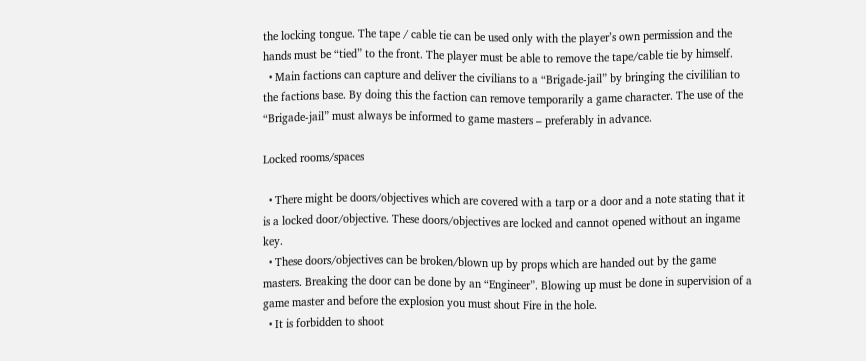the locking tongue. The tape / cable tie can be used only with the player’s own permission and the hands must be “tied” to the front. The player must be able to remove the tape/cable tie by himself.
  • Main factions can capture and deliver the civilians to a “Brigade-jail” by bringing the civililian to the factions base. By doing this the faction can remove temporarily a game character. The use of the “Brigade-jail” must always be informed to game masters – preferably in advance.

Locked rooms/spaces

  • There might be doors/objectives which are covered with a tarp or a door and a note stating that it is a locked door/objective. These doors/objectives are locked and cannot opened without an ingame key.
  • These doors/objectives can be broken/blown up by props which are handed out by the game masters. Breaking the door can be done by an “Engineer”. Blowing up must be done in supervision of a game master and before the explosion you must shout Fire in the hole.
  • It is forbidden to shoot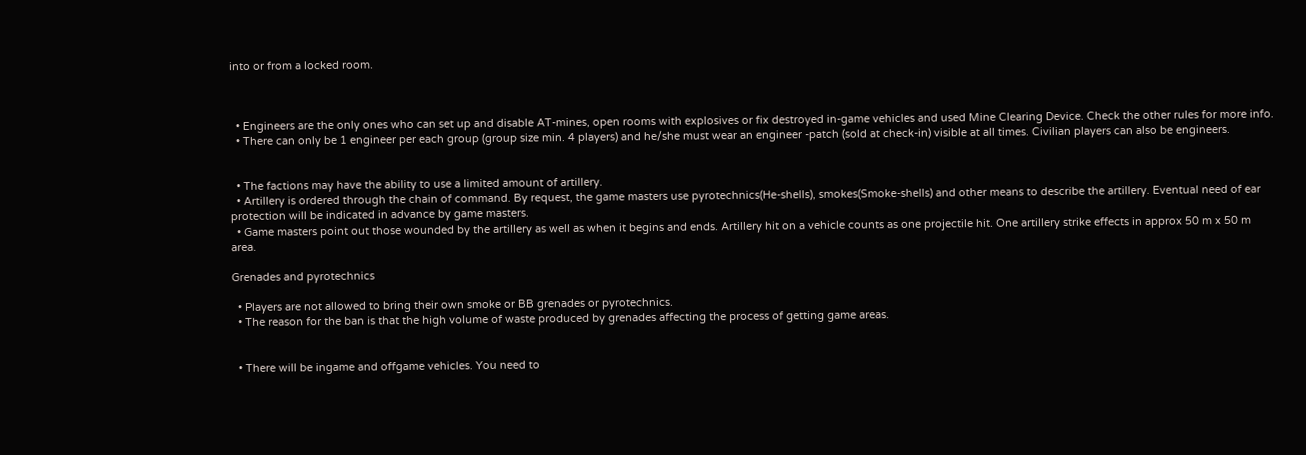into or from a locked room.



  • Engineers are the only ones who can set up and disable AT-mines, open rooms with explosives or fix destroyed in-game vehicles and used Mine Clearing Device. Check the other rules for more info.
  • There can only be 1 engineer per each group (group size min. 4 players) and he/she must wear an engineer -patch (sold at check-in) visible at all times. Civilian players can also be engineers.


  • The factions may have the ability to use a limited amount of artillery.
  • Artillery is ordered through the chain of command. By request, the game masters use pyrotechnics(He-shells), smokes(Smoke-shells) and other means to describe the artillery. Eventual need of ear protection will be indicated in advance by game masters.
  • Game masters point out those wounded by the artillery as well as when it begins and ends. Artillery hit on a vehicle counts as one projectile hit. One artillery strike effects in approx 50 m x 50 m area.

Grenades and pyrotechnics

  • Players are not allowed to bring their own smoke or BB grenades or pyrotechnics.
  • The reason for the ban is that the high volume of waste produced by grenades affecting the process of getting game areas.


  • There will be ingame and offgame vehicles. You need to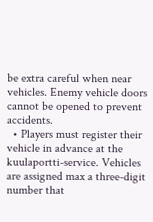be extra careful when near vehicles. Enemy vehicle doors cannot be opened to prevent accidents.
  • Players must register their vehicle in advance at the kuulaportti-service. Vehicles are assigned max a three-digit number that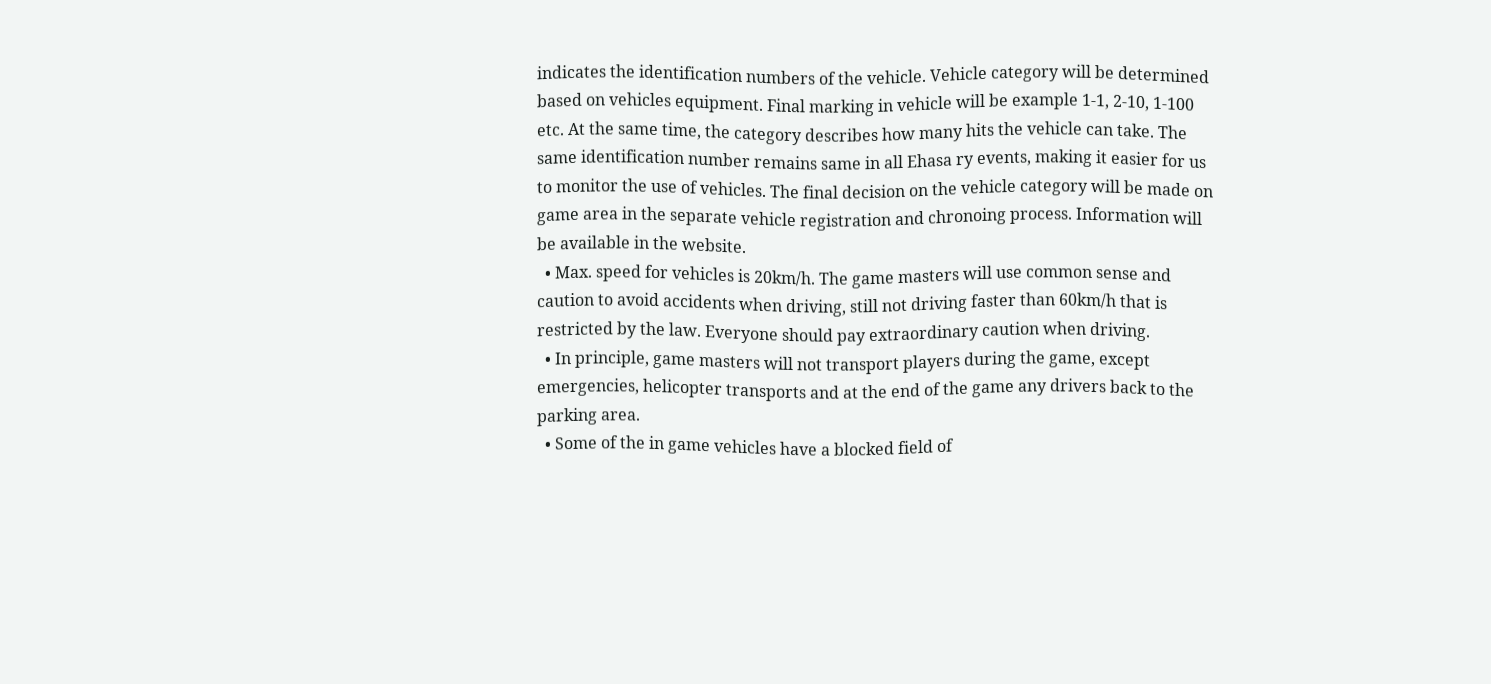indicates the identification numbers of the vehicle. Vehicle category will be determined based on vehicles equipment. Final marking in vehicle will be example 1-1, 2-10, 1-100 etc. At the same time, the category describes how many hits the vehicle can take. The same identification number remains same in all Ehasa ry events, making it easier for us to monitor the use of vehicles. The final decision on the vehicle category will be made on game area in the separate vehicle registration and chronoing process. Information will be available in the website.
  • Max. speed for vehicles is 20km/h. The game masters will use common sense and caution to avoid accidents when driving, still not driving faster than 60km/h that is restricted by the law. Everyone should pay extraordinary caution when driving.
  • In principle, game masters will not transport players during the game, except emergencies, helicopter transports and at the end of the game any drivers back to the parking area.
  • Some of the in game vehicles have a blocked field of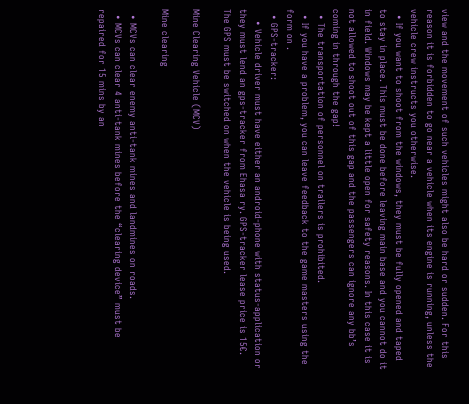view and the movement of such vehicles might also be hard or sudden. For this reason it is forbidden to go near a vehicle when its engine is running, unless the vehicle crew instructs you otherwise.
  • If you want to shoot from the windows, they must be fully opened and taped to stay in place. This must be done before leaving main base and you cannot do it in field. Windows may be kept a little open for safety reasons. In this case it is not allowed to shoot out of this gap and the passengers can ignore any bb’s coming in through the gap!
  • The transportation of personnel on trailers is prohibited.
  • If you have a problem, you can leave feedback to the game masters using the form on .
  • GPS-tracker:
    • Vehicle driver must have either an android-phone with status-application or they must lend an gps-tracker from Ehasa ry. GPS-tracker lease price is 15€. The GPS must be switched on when the vehicle is being used.

Mine Clearing Vehicle (MCV)

Mine clearing

  • MCVs can clear enemy anti-tank mines and landmines on roads.
  • MCVs can clear 4 anti-tank mines before the “clearing device” must be repaired for 15 mins by an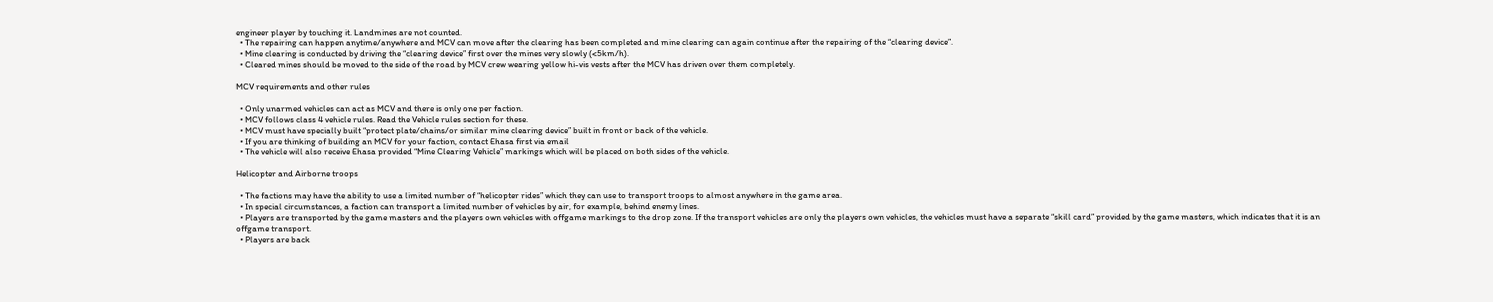engineer player by touching it. Landmines are not counted.
  • The repairing can happen anytime/anywhere and MCV can move after the clearing has been completed and mine clearing can again continue after the repairing of the “clearing device”.
  • Mine clearing is conducted by driving the “clearing device” first over the mines very slowly (<5km/h).
  • Cleared mines should be moved to the side of the road by MCV crew wearing yellow hi-vis vests after the MCV has driven over them completely.

MCV requirements and other rules

  • Only unarmed vehicles can act as MCV and there is only one per faction.
  • MCV follows class 4 vehicle rules. Read the Vehicle rules section for these.
  • MCV must have specially built “protect plate/chains/or similar mine clearing device” built in front or back of the vehicle.
  • If you are thinking of building an MCV for your faction, contact Ehasa first via email
  • The vehicle will also receive Ehasa provided “Mine Clearing Vehicle” markings which will be placed on both sides of the vehicle.

Helicopter and Airborne troops

  • The factions may have the ability to use a limited number of “helicopter rides” which they can use to transport troops to almost anywhere in the game area.
  • In special circumstances, a faction can transport a limited number of vehicles by air, for example, behind enemy lines.
  • Players are transported by the game masters and the players own vehicles with offgame markings to the drop zone. If the transport vehicles are only the players own vehicles, the vehicles must have a separate “skill card” provided by the game masters, which indicates that it is an offgame transport.
  • Players are back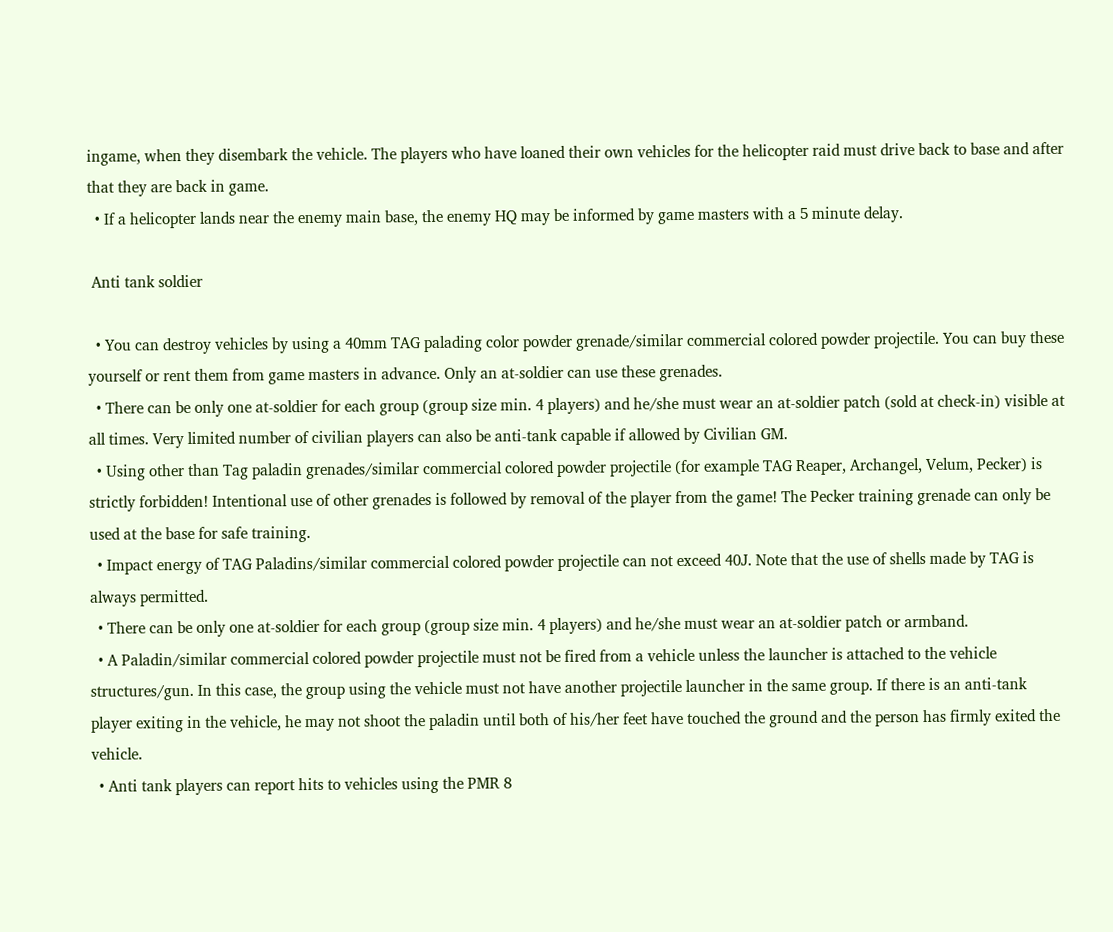ingame, when they disembark the vehicle. The players who have loaned their own vehicles for the helicopter raid must drive back to base and after that they are back in game.
  • If a helicopter lands near the enemy main base, the enemy HQ may be informed by game masters with a 5 minute delay.

 Anti tank soldier

  • You can destroy vehicles by using a 40mm TAG palading color powder grenade/similar commercial colored powder projectile. You can buy these yourself or rent them from game masters in advance. Only an at-soldier can use these grenades.
  • There can be only one at-soldier for each group (group size min. 4 players) and he/she must wear an at-soldier patch (sold at check-in) visible at all times. Very limited number of civilian players can also be anti-tank capable if allowed by Civilian GM.
  • Using other than Tag paladin grenades/similar commercial colored powder projectile (for example TAG Reaper, Archangel, Velum, Pecker) is strictly forbidden! Intentional use of other grenades is followed by removal of the player from the game! The Pecker training grenade can only be used at the base for safe training.
  • Impact energy of TAG Paladins/similar commercial colored powder projectile can not exceed 40J. Note that the use of shells made by TAG is always permitted.
  • There can be only one at-soldier for each group (group size min. 4 players) and he/she must wear an at-soldier patch or armband.
  • A Paladin/similar commercial colored powder projectile must not be fired from a vehicle unless the launcher is attached to the vehicle structures/gun. In this case, the group using the vehicle must not have another projectile launcher in the same group. If there is an anti-tank player exiting in the vehicle, he may not shoot the paladin until both of his/her feet have touched the ground and the person has firmly exited the vehicle.
  • Anti tank players can report hits to vehicles using the PMR 8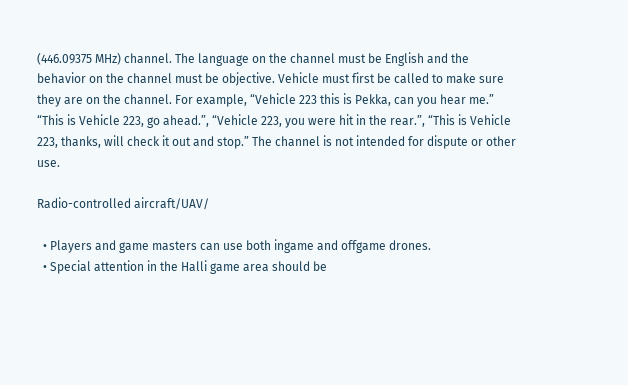(446.09375 MHz) channel. The language on the channel must be English and the behavior on the channel must be objective. Vehicle must first be called to make sure they are on the channel. For example, “Vehicle 223 this is Pekka, can you hear me.” “This is Vehicle 223, go ahead.”, “Vehicle 223, you were hit in the rear.”, “This is Vehicle 223, thanks, will check it out and stop.” The channel is not intended for dispute or other use.

Radio-controlled aircraft/UAV/

  • Players and game masters can use both ingame and offgame drones.
  • Special attention in the Halli game area should be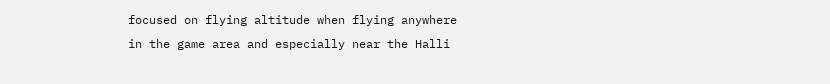focused on flying altitude when flying anywhere in the game area and especially near the Halli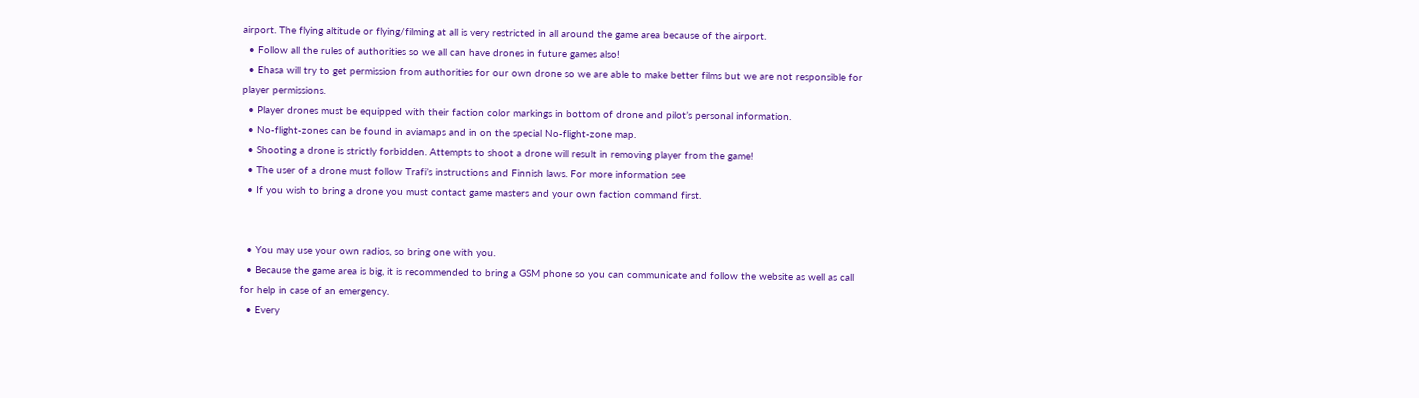airport. The flying altitude or flying/filming at all is very restricted in all around the game area because of the airport.
  • Follow all the rules of authorities so we all can have drones in future games also!
  • Ehasa will try to get permission from authorities for our own drone so we are able to make better films but we are not responsible for player permissions.
  • Player drones must be equipped with their faction color markings in bottom of drone and pilot’s personal information.
  • No-flight-zones can be found in aviamaps and in on the special No-flight-zone map.
  • Shooting a drone is strictly forbidden. Attempts to shoot a drone will result in removing player from the game!
  • The user of a drone must follow Trafi’s instructions and Finnish laws. For more information see
  • If you wish to bring a drone you must contact game masters and your own faction command first.


  • You may use your own radios, so bring one with you.
  • Because the game area is big, it is recommended to bring a GSM phone so you can communicate and follow the website as well as call for help in case of an emergency.
  • Every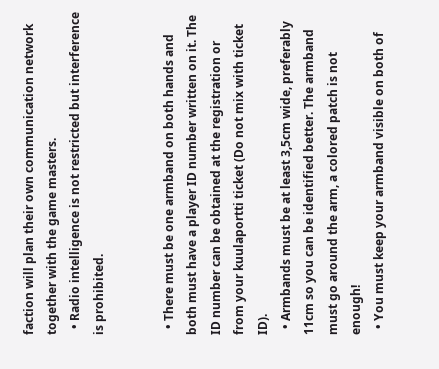faction will plan their own communication network together with the game masters.
  • Radio intelligence is not restricted but interference is prohibited.


  • There must be one armband on both hands and both must have a player ID number written on it. The ID number can be obtained at the registration or from your kuulaportti ticket (Do not mix with ticket ID).
  • Armbands must be at least 3,5cm wide, preferably 11cm so you can be identified better. The armband must go around the arm, a colored patch is not enough!
  • You must keep your armband visible on both of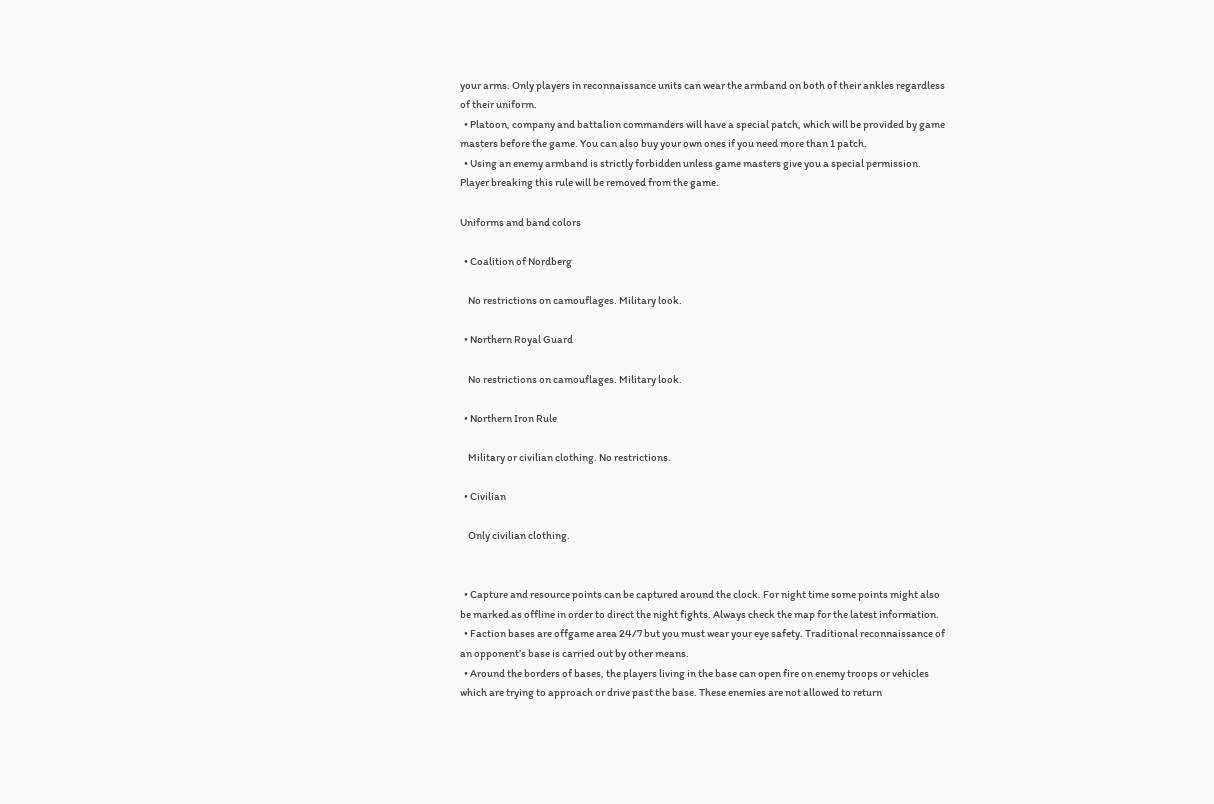your arms. Only players in reconnaissance units can wear the armband on both of their ankles regardless of their uniform.
  • Platoon, company and battalion commanders will have a special patch, which will be provided by game masters before the game. You can also buy your own ones if you need more than 1 patch.
  • Using an enemy armband is strictly forbidden unless game masters give you a special permission. Player breaking this rule will be removed from the game.

Uniforms and band colors

  • Coalition of Nordberg

    No restrictions on camouflages. Military look.

  • Northern Royal Guard

    No restrictions on camouflages. Military look.

  • Northern Iron Rule

    Military or civilian clothing. No restrictions.

  • Civilian

    Only civilian clothing.


  • Capture and resource points can be captured around the clock. For night time some points might also be marked as offline in order to direct the night fights. Always check the map for the latest information.
  • Faction bases are offgame area 24/7 but you must wear your eye safety. Traditional reconnaissance of an opponent’s base is carried out by other means.
  • Around the borders of bases, the players living in the base can open fire on enemy troops or vehicles which are trying to approach or drive past the base. These enemies are not allowed to return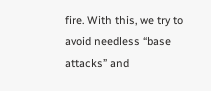fire. With this, we try to avoid needless “base attacks” and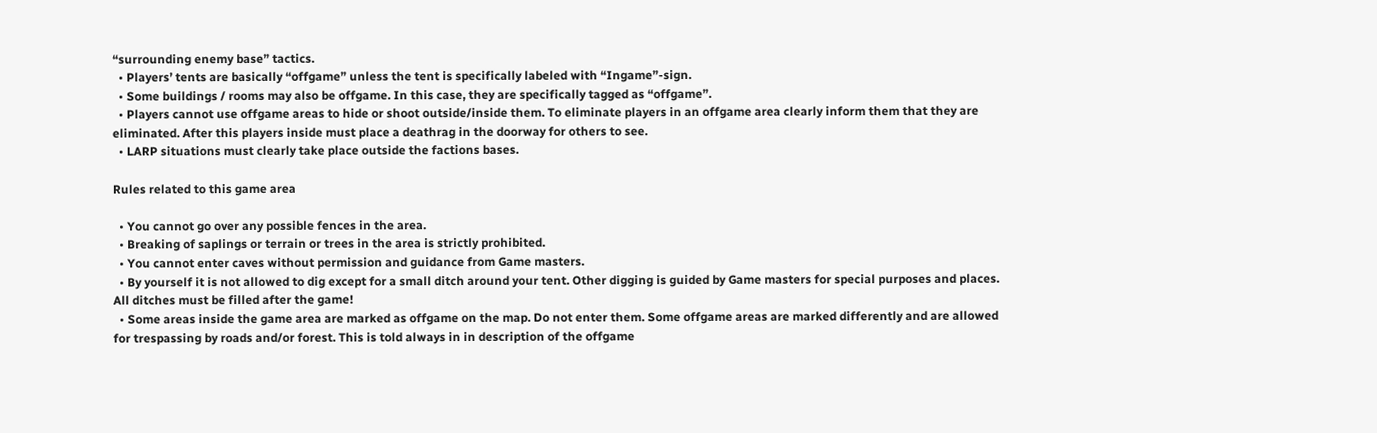“surrounding enemy base” tactics.
  • Players’ tents are basically “offgame” unless the tent is specifically labeled with “Ingame”-sign.
  • Some buildings / rooms may also be offgame. In this case, they are specifically tagged as “offgame”.
  • Players cannot use offgame areas to hide or shoot outside/inside them. To eliminate players in an offgame area clearly inform them that they are eliminated. After this players inside must place a deathrag in the doorway for others to see.
  • LARP situations must clearly take place outside the factions bases.

Rules related to this game area

  • You cannot go over any possible fences in the area.
  • Breaking of saplings or terrain or trees in the area is strictly prohibited.
  • You cannot enter caves without permission and guidance from Game masters.
  • By yourself it is not allowed to dig except for a small ditch around your tent. Other digging is guided by Game masters for special purposes and places. All ditches must be filled after the game!
  • Some areas inside the game area are marked as offgame on the map. Do not enter them. Some offgame areas are marked differently and are allowed for trespassing by roads and/or forest. This is told always in in description of the offgame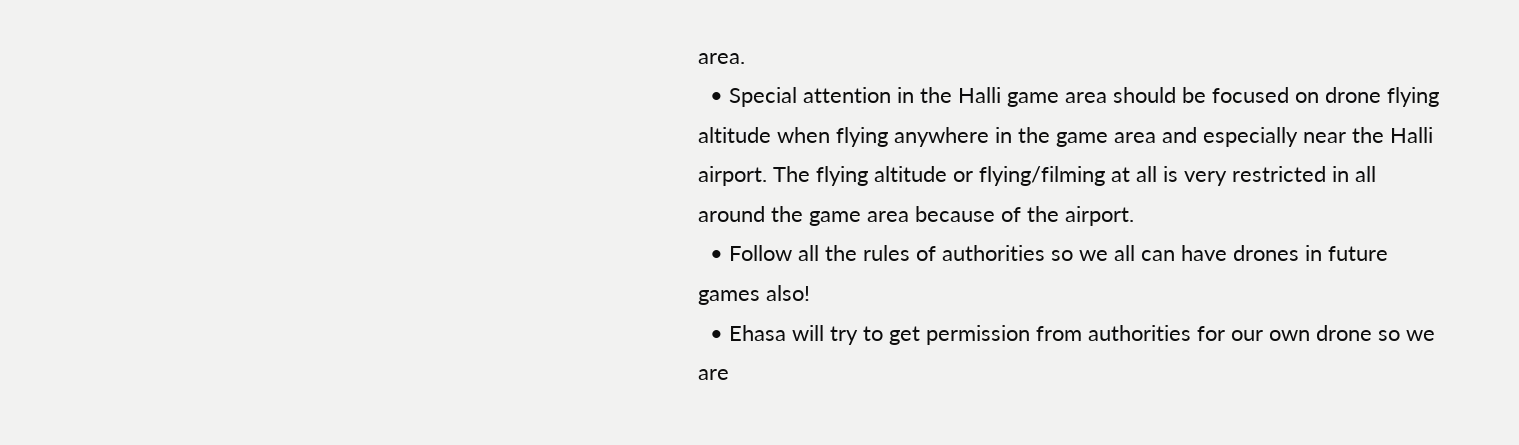area.
  • Special attention in the Halli game area should be focused on drone flying altitude when flying anywhere in the game area and especially near the Halli airport. The flying altitude or flying/filming at all is very restricted in all around the game area because of the airport.
  • Follow all the rules of authorities so we all can have drones in future games also!
  • Ehasa will try to get permission from authorities for our own drone so we are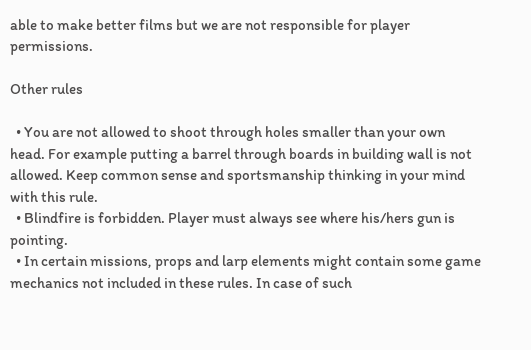able to make better films but we are not responsible for player permissions.

Other rules

  • You are not allowed to shoot through holes smaller than your own head. For example putting a barrel through boards in building wall is not allowed. Keep common sense and sportsmanship thinking in your mind with this rule.
  • Blindfire is forbidden. Player must always see where his/hers gun is pointing.
  • In certain missions, props and larp elements might contain some game mechanics not included in these rules. In case of such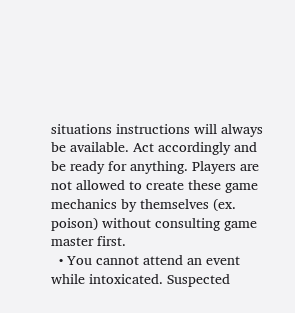situations instructions will always be available. Act accordingly and be ready for anything. Players are not allowed to create these game mechanics by themselves (ex. poison) without consulting game master first.
  • You cannot attend an event while intoxicated. Suspected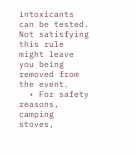intoxicants can be tested. Not satisfying this rule might leave you being removed from the event.
  • For safety reasons, camping stoves,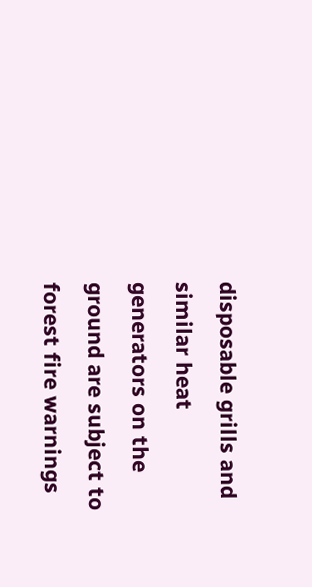disposable grills and similar heat generators on the ground are subject to forest fire warnings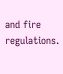and fire regulations.